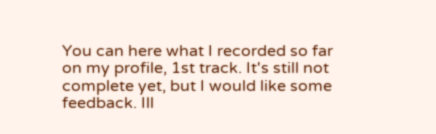You can here what I recorded so far on my profile, 1st track. It's still not complete yet, but I would like some feedback. Ill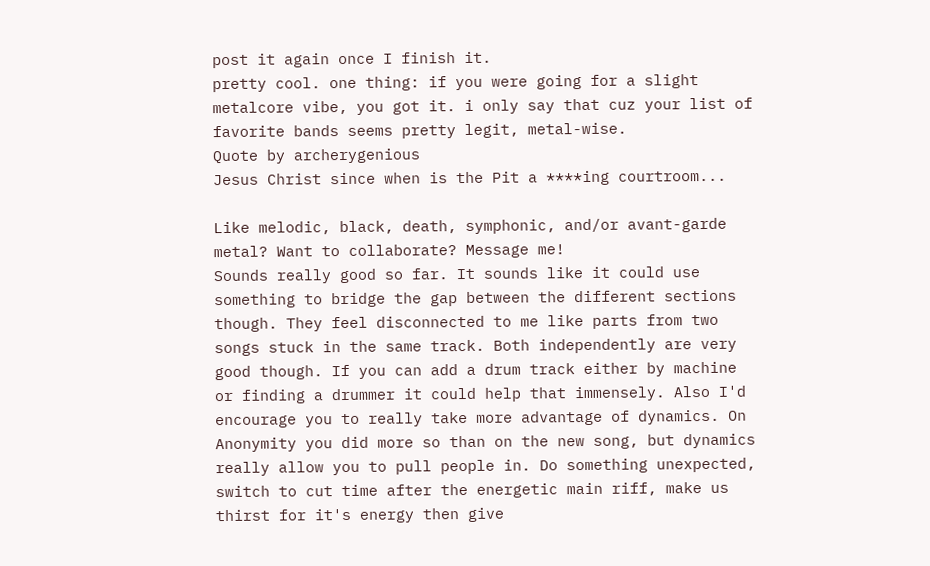post it again once I finish it.
pretty cool. one thing: if you were going for a slight metalcore vibe, you got it. i only say that cuz your list of favorite bands seems pretty legit, metal-wise.
Quote by archerygenious
Jesus Christ since when is the Pit a ****ing courtroom...

Like melodic, black, death, symphonic, and/or avant-garde metal? Want to collaborate? Message me!
Sounds really good so far. It sounds like it could use something to bridge the gap between the different sections though. They feel disconnected to me like parts from two songs stuck in the same track. Both independently are very good though. If you can add a drum track either by machine or finding a drummer it could help that immensely. Also I'd encourage you to really take more advantage of dynamics. On Anonymity you did more so than on the new song, but dynamics really allow you to pull people in. Do something unexpected, switch to cut time after the energetic main riff, make us thirst for it's energy then give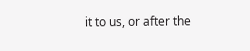it to us, or after the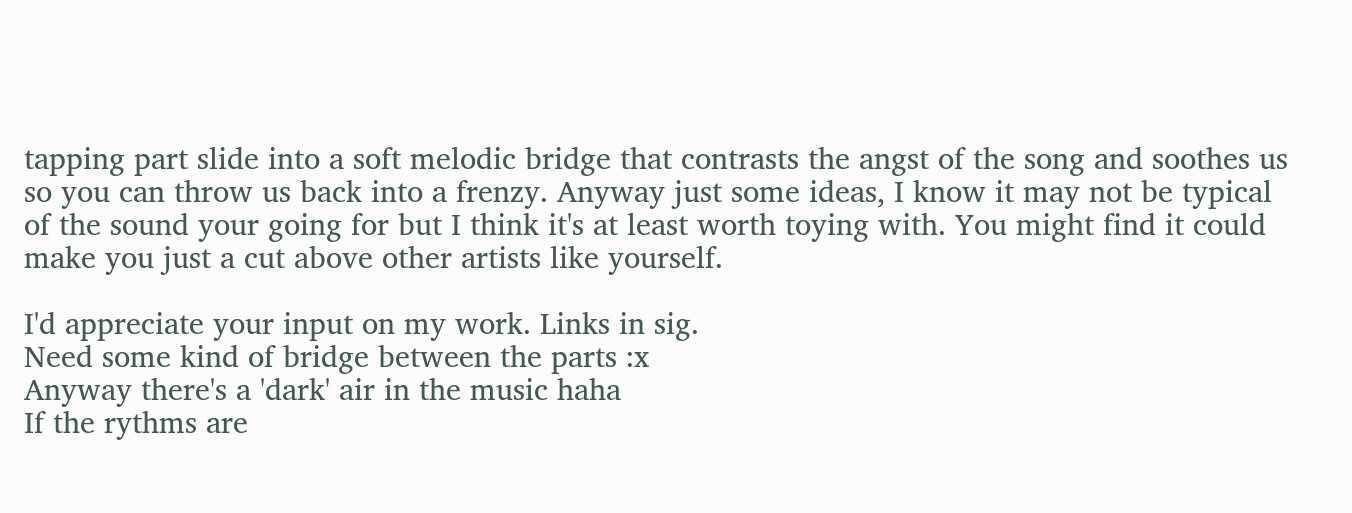tapping part slide into a soft melodic bridge that contrasts the angst of the song and soothes us so you can throw us back into a frenzy. Anyway just some ideas, I know it may not be typical of the sound your going for but I think it's at least worth toying with. You might find it could make you just a cut above other artists like yourself.

I'd appreciate your input on my work. Links in sig.
Need some kind of bridge between the parts :x
Anyway there's a 'dark' air in the music haha
If the rythms are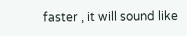faster , it will sound like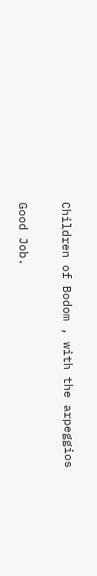Children of Bodom , with the arpeggios

Good Job.